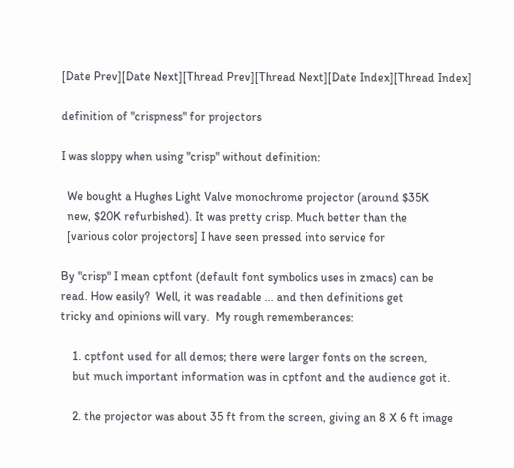[Date Prev][Date Next][Thread Prev][Thread Next][Date Index][Thread Index]

definition of "crispness" for projectors

I was sloppy when using "crisp" without definition:

  We bought a Hughes Light Valve monochrome projector (around $35K
  new, $20K refurbished). It was pretty crisp. Much better than the
  [various color projectors] I have seen pressed into service for

By "crisp" I mean cptfont (default font symbolics uses in zmacs) can be
read. How easily?  Well, it was readable ... and then definitions get
tricky and opinions will vary.  My rough rememberances:

    1. cptfont used for all demos; there were larger fonts on the screen,
    but much important information was in cptfont and the audience got it.

    2. the projector was about 35 ft from the screen, giving an 8 X 6 ft image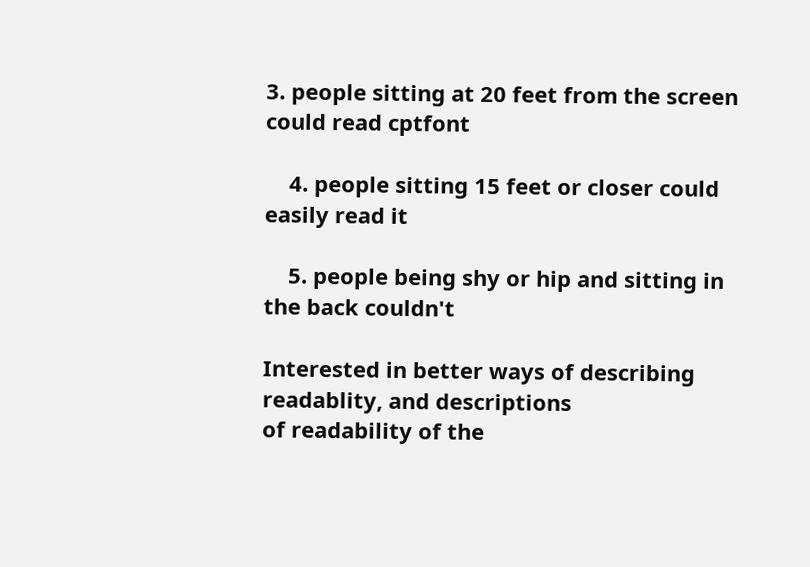3. people sitting at 20 feet from the screen could read cptfont

    4. people sitting 15 feet or closer could easily read it

    5. people being shy or hip and sitting in the back couldn't

Interested in better ways of describing readablity, and descriptions
of readability of the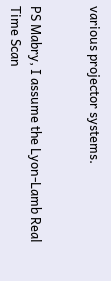various projector systems.


PS Mabry, I assume the Lyon-Lamb Real Time Scan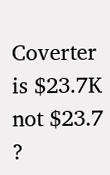Coverter is $23.7K not $23.7 ?